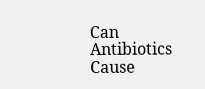Can Antibiotics Cause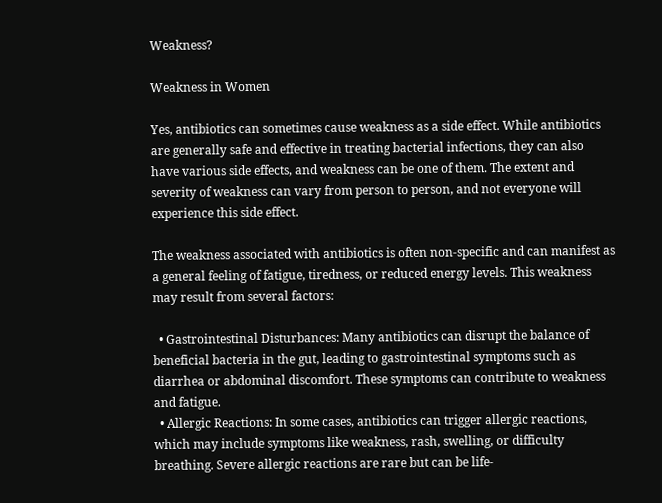Weakness?

Weakness in Women

Yes, antibiotics can sometimes cause weakness as a side effect. While antibiotics are generally safe and effective in treating bacterial infections, they can also have various side effects, and weakness can be one of them. The extent and severity of weakness can vary from person to person, and not everyone will experience this side effect.

The weakness associated with antibiotics is often non-specific and can manifest as a general feeling of fatigue, tiredness, or reduced energy levels. This weakness may result from several factors:

  • Gastrointestinal Disturbances: Many antibiotics can disrupt the balance of beneficial bacteria in the gut, leading to gastrointestinal symptoms such as diarrhea or abdominal discomfort. These symptoms can contribute to weakness and fatigue.
  • Allergic Reactions: In some cases, antibiotics can trigger allergic reactions, which may include symptoms like weakness, rash, swelling, or difficulty breathing. Severe allergic reactions are rare but can be life-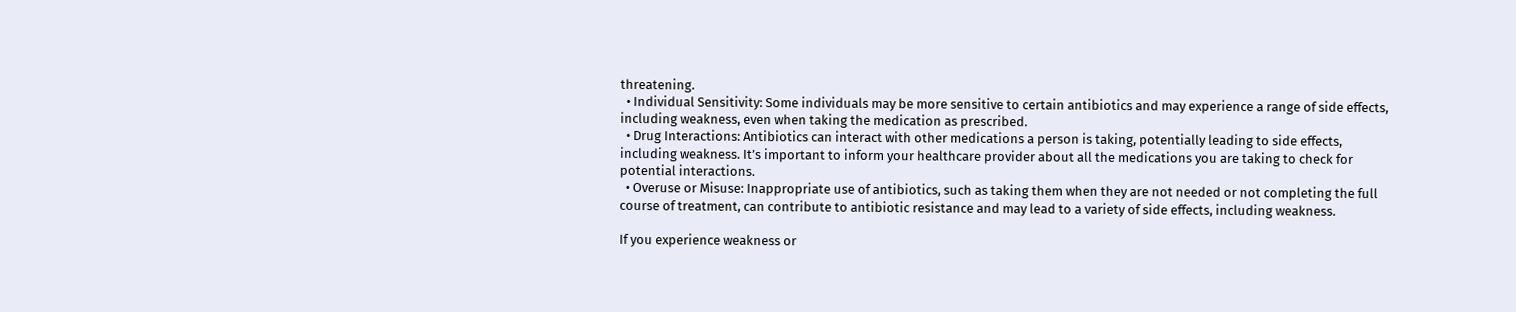threatening.
  • Individual Sensitivity: Some individuals may be more sensitive to certain antibiotics and may experience a range of side effects, including weakness, even when taking the medication as prescribed.
  • Drug Interactions: Antibiotics can interact with other medications a person is taking, potentially leading to side effects, including weakness. It’s important to inform your healthcare provider about all the medications you are taking to check for potential interactions.
  • Overuse or Misuse: Inappropriate use of antibiotics, such as taking them when they are not needed or not completing the full course of treatment, can contribute to antibiotic resistance and may lead to a variety of side effects, including weakness.

If you experience weakness or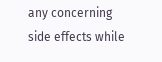any concerning side effects while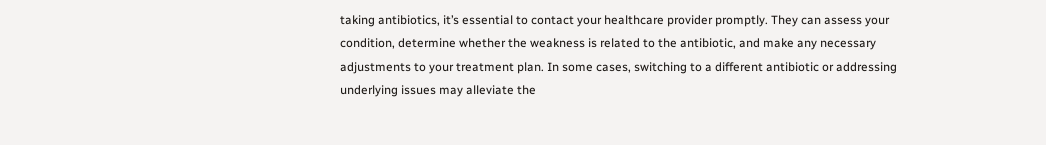taking antibiotics, it’s essential to contact your healthcare provider promptly. They can assess your condition, determine whether the weakness is related to the antibiotic, and make any necessary adjustments to your treatment plan. In some cases, switching to a different antibiotic or addressing underlying issues may alleviate the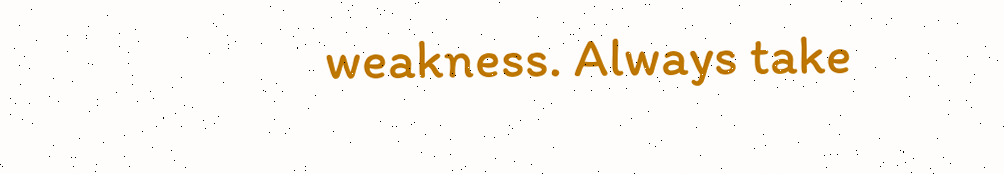weakness. Always take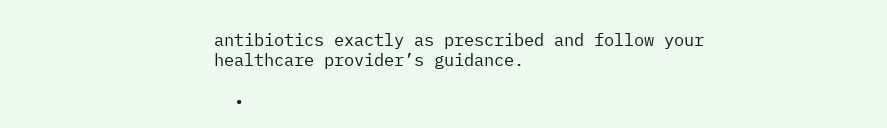antibiotics exactly as prescribed and follow your healthcare provider’s guidance.

  •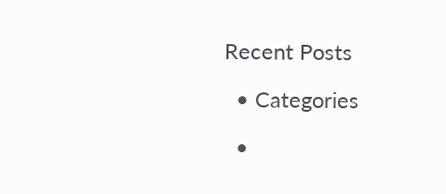Recent Posts

  • Categories

  •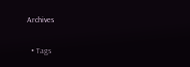Archives

  • Tags